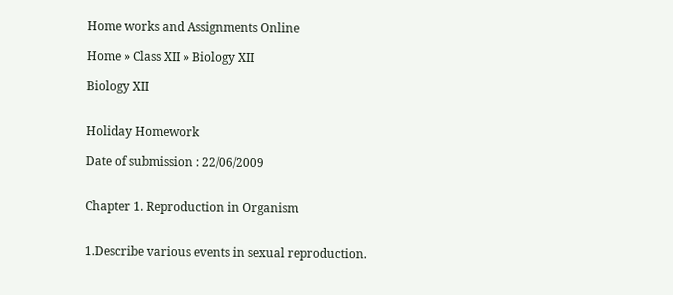Home works and Assignments Online

Home » Class XII » Biology XII

Biology XII


Holiday Homework

Date of submission : 22/06/2009


Chapter 1. Reproduction in Organism


1.Describe various events in sexual reproduction.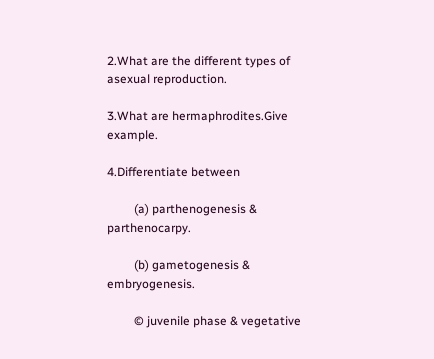2.What are the different types of asexual reproduction.

3.What are hermaphrodites.Give example.

4.Differentiate between

         (a) parthenogenesis & parthenocarpy.

         (b) gametogenesis & embryogenesis.

         © juvenile phase & vegetative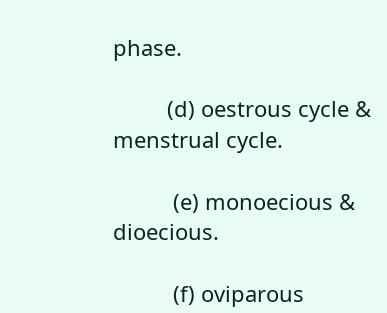phase.

         (d) oestrous cycle & menstrual cycle.

          (e) monoecious & dioecious.

          (f) oviparous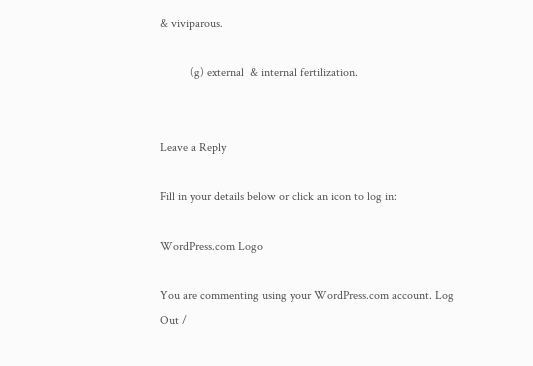& viviparous.

          (g) external  & internal fertilization.


Leave a Reply

Fill in your details below or click an icon to log in:

WordPress.com Logo

You are commenting using your WordPress.com account. Log Out /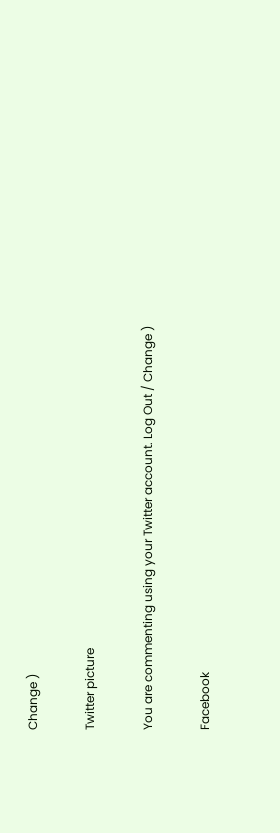Change )

Twitter picture

You are commenting using your Twitter account. Log Out / Change )

Facebook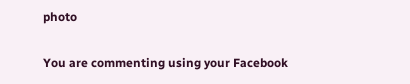photo

You are commenting using your Facebook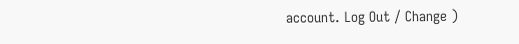account. Log Out / Change )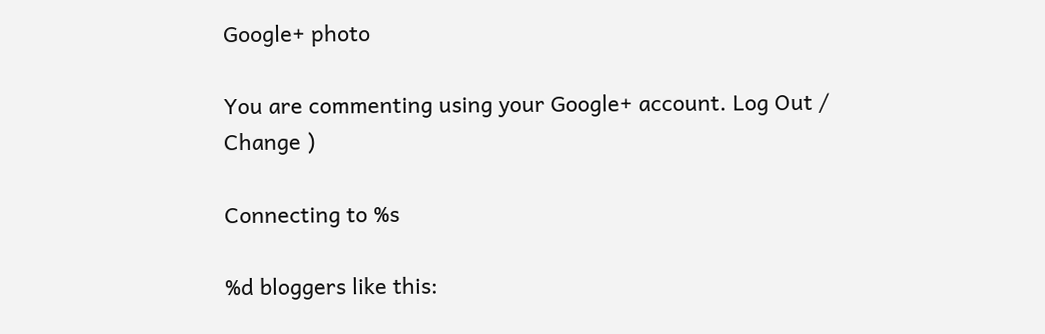Google+ photo

You are commenting using your Google+ account. Log Out / Change )

Connecting to %s

%d bloggers like this: